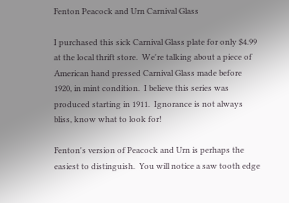Fenton Peacock and Urn Carnival Glass

I purchased this sick Carnival Glass plate for only $4.99 at the local thrift store.  We're talking about a piece of American hand pressed Carnival Glass made before 1920, in mint condition.  I believe this series was produced starting in 1911.  Ignorance is not always bliss, know what to look for!

Fenton's version of Peacock and Urn is perhaps the easiest to distinguish.  You will notice a saw tooth edge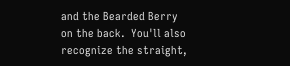and the Bearded Berry on the back.  You'll also recognize the straight,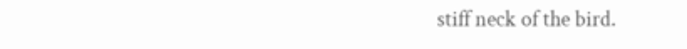stiff neck of the bird.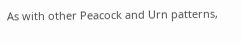As with other Peacock and Urn patterns,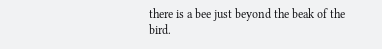there is a bee just beyond the beak of the bird.